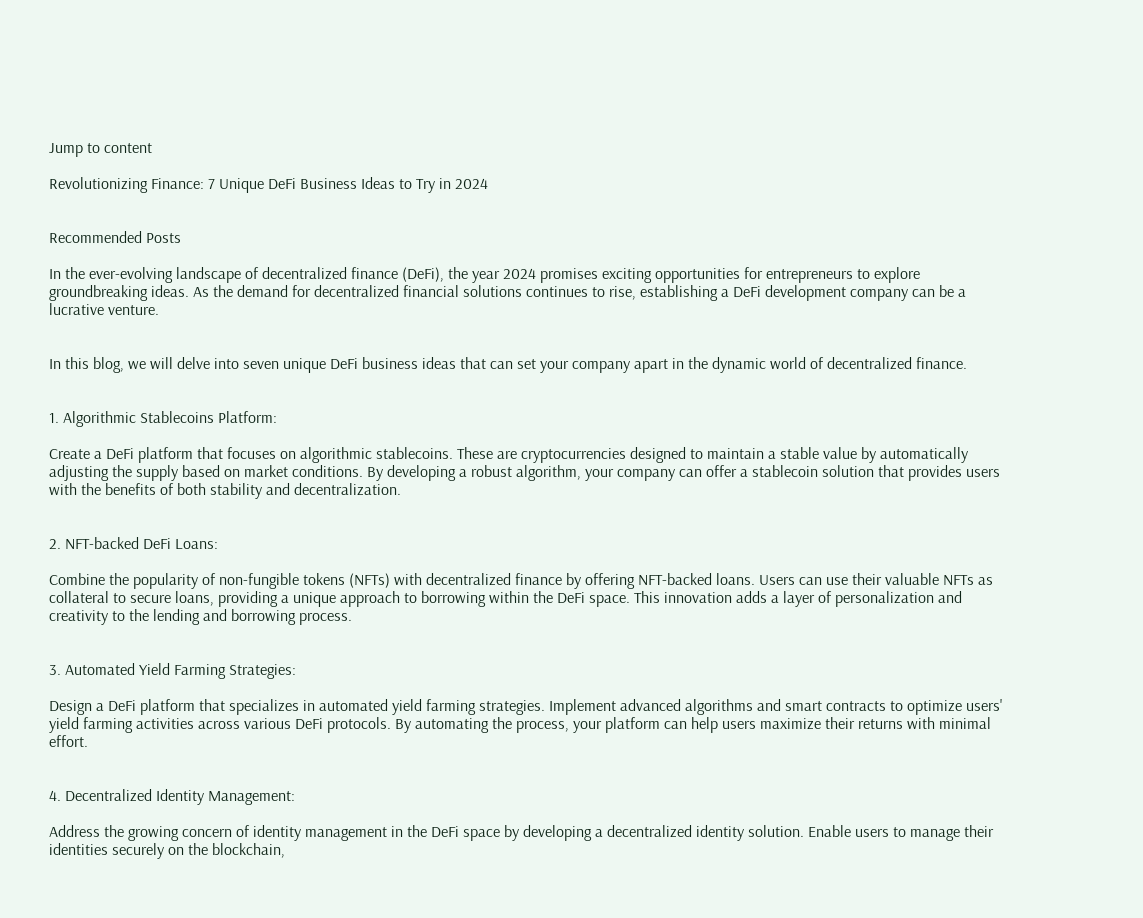Jump to content

Revolutionizing Finance: 7 Unique DeFi Business Ideas to Try in 2024


Recommended Posts

In the ever-evolving landscape of decentralized finance (DeFi), the year 2024 promises exciting opportunities for entrepreneurs to explore groundbreaking ideas. As the demand for decentralized financial solutions continues to rise, establishing a DeFi development company can be a lucrative venture.


In this blog, we will delve into seven unique DeFi business ideas that can set your company apart in the dynamic world of decentralized finance.


1. Algorithmic Stablecoins Platform:

Create a DeFi platform that focuses on algorithmic stablecoins. These are cryptocurrencies designed to maintain a stable value by automatically adjusting the supply based on market conditions. By developing a robust algorithm, your company can offer a stablecoin solution that provides users with the benefits of both stability and decentralization.


2. NFT-backed DeFi Loans:

Combine the popularity of non-fungible tokens (NFTs) with decentralized finance by offering NFT-backed loans. Users can use their valuable NFTs as collateral to secure loans, providing a unique approach to borrowing within the DeFi space. This innovation adds a layer of personalization and creativity to the lending and borrowing process.


3. Automated Yield Farming Strategies:

Design a DeFi platform that specializes in automated yield farming strategies. Implement advanced algorithms and smart contracts to optimize users' yield farming activities across various DeFi protocols. By automating the process, your platform can help users maximize their returns with minimal effort.


4. Decentralized Identity Management:

Address the growing concern of identity management in the DeFi space by developing a decentralized identity solution. Enable users to manage their identities securely on the blockchain,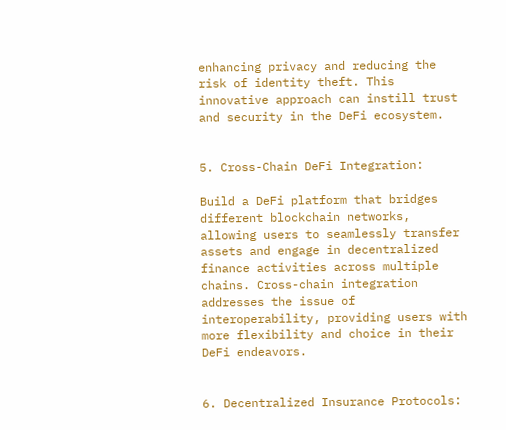enhancing privacy and reducing the risk of identity theft. This innovative approach can instill trust and security in the DeFi ecosystem.


5. Cross-Chain DeFi Integration:

Build a DeFi platform that bridges different blockchain networks, allowing users to seamlessly transfer assets and engage in decentralized finance activities across multiple chains. Cross-chain integration addresses the issue of interoperability, providing users with more flexibility and choice in their DeFi endeavors.


6. Decentralized Insurance Protocols: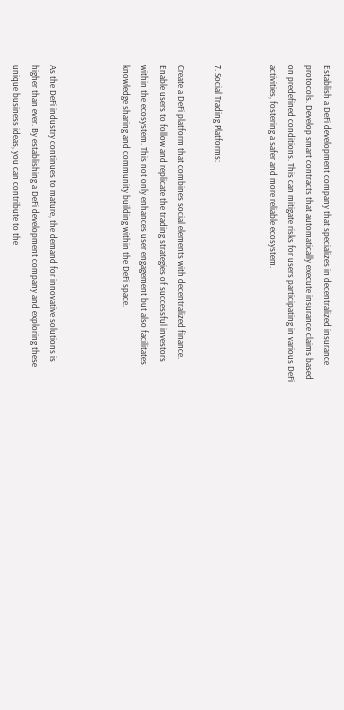Establish a DeFi development company that specializes in decentralized insurance protocols. Develop smart contracts that automatically execute insurance claims based on predefined conditions. This can mitigate risks for users participating in various DeFi activities, fostering a safer and more reliable ecosystem.


7. Social Trading Platforms:

Create a DeFi platform that combines social elements with decentralized finance. Enable users to follow and replicate the trading strategies of successful investors within the ecosystem. This not only enhances user engagement but also facilitates knowledge sharing and community building within the DeFi space.



As the DeFi industry continues to mature, the demand for innovative solutions is higher than ever. By establishing a DeFi development company and exploring these unique business ideas, you can contribute to the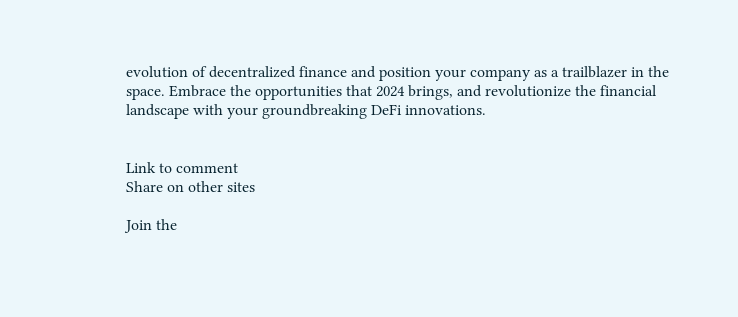evolution of decentralized finance and position your company as a trailblazer in the space. Embrace the opportunities that 2024 brings, and revolutionize the financial landscape with your groundbreaking DeFi innovations.


Link to comment
Share on other sites

Join the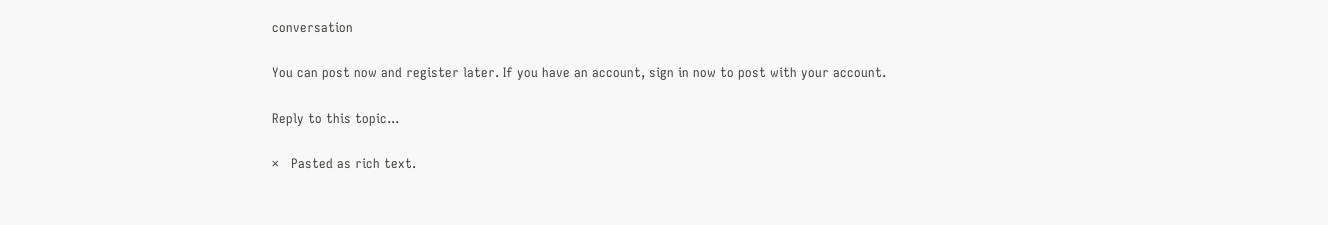conversation

You can post now and register later. If you have an account, sign in now to post with your account.

Reply to this topic...

×   Pasted as rich text.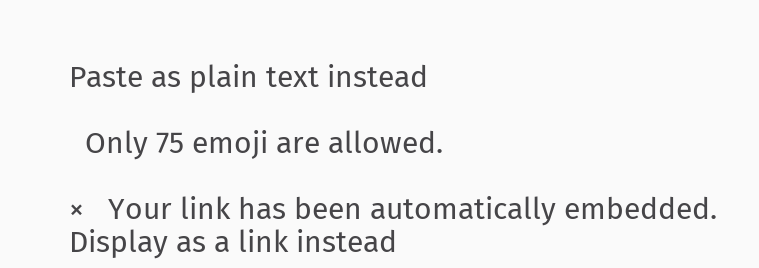Paste as plain text instead

  Only 75 emoji are allowed.

×   Your link has been automatically embedded.   Display as a link instead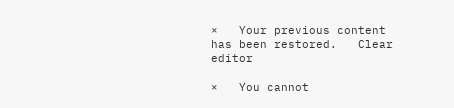×   Your previous content has been restored.   Clear editor

×   You cannot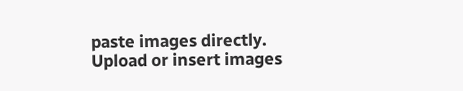paste images directly. Upload or insert images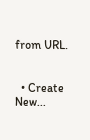from URL.


  • Create New...